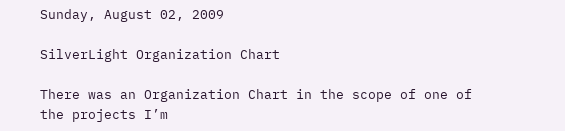Sunday, August 02, 2009

SilverLight Organization Chart

There was an Organization Chart in the scope of one of the projects I’m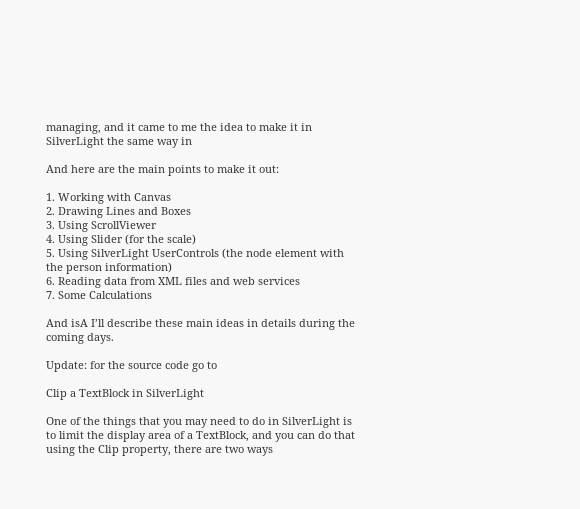managing, and it came to me the idea to make it in SilverLight the same way in

And here are the main points to make it out:

1. Working with Canvas
2. Drawing Lines and Boxes
3. Using ScrollViewer
4. Using Slider (for the scale)
5. Using SilverLight UserControls (the node element with the person information)
6. Reading data from XML files and web services
7. Some Calculations

And isA I’ll describe these main ideas in details during the coming days.

Update: for the source code go to

Clip a TextBlock in SilverLight

One of the things that you may need to do in SilverLight is to limit the display area of a TextBlock, and you can do that using the Clip property, there are two ways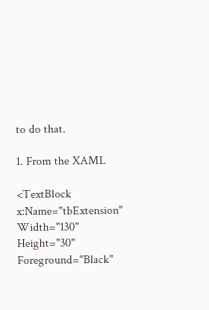to do that.

1. From the XAML

<TextBlock x:Name="tbExtension" Width="130" Height="30" Foreground="Black"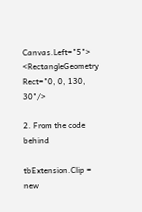Canvas.Left="5">
<RectangleGeometry Rect="0, 0, 130, 30"/>

2. From the code behind

tbExtension.Clip = new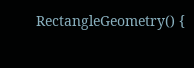RectangleGeometry() {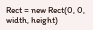Rect = new Rect(0, 0, width, height)